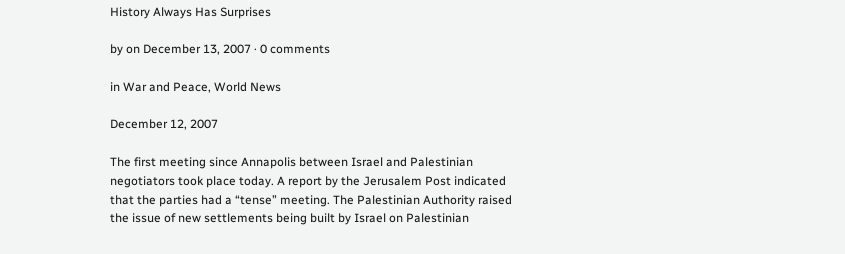History Always Has Surprises

by on December 13, 2007 · 0 comments

in War and Peace, World News

December 12, 2007

The first meeting since Annapolis between Israel and Palestinian negotiators took place today. A report by the Jerusalem Post indicated that the parties had a “tense” meeting. The Palestinian Authority raised the issue of new settlements being built by Israel on Palestinian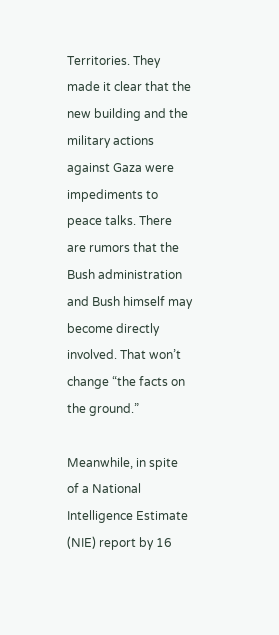Territories. They made it clear that the new building and the military actions against Gaza were impediments to peace talks. There are rumors that the Bush administration and Bush himself may become directly involved. That won’t change “the facts on the ground.”

Meanwhile, in spite of a National Intelligence Estimate (NIE) report by 16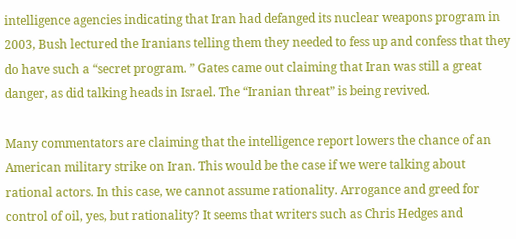intelligence agencies indicating that Iran had defanged its nuclear weapons program in 2003, Bush lectured the Iranians telling them they needed to fess up and confess that they do have such a “secret program. ” Gates came out claiming that Iran was still a great danger, as did talking heads in Israel. The “Iranian threat” is being revived.

Many commentators are claiming that the intelligence report lowers the chance of an American military strike on Iran. This would be the case if we were talking about rational actors. In this case, we cannot assume rationality. Arrogance and greed for control of oil, yes, but rationality? It seems that writers such as Chris Hedges and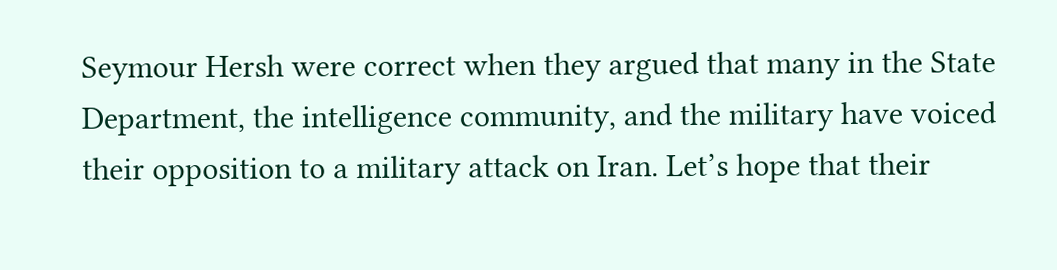Seymour Hersh were correct when they argued that many in the State Department, the intelligence community, and the military have voiced their opposition to a military attack on Iran. Let’s hope that their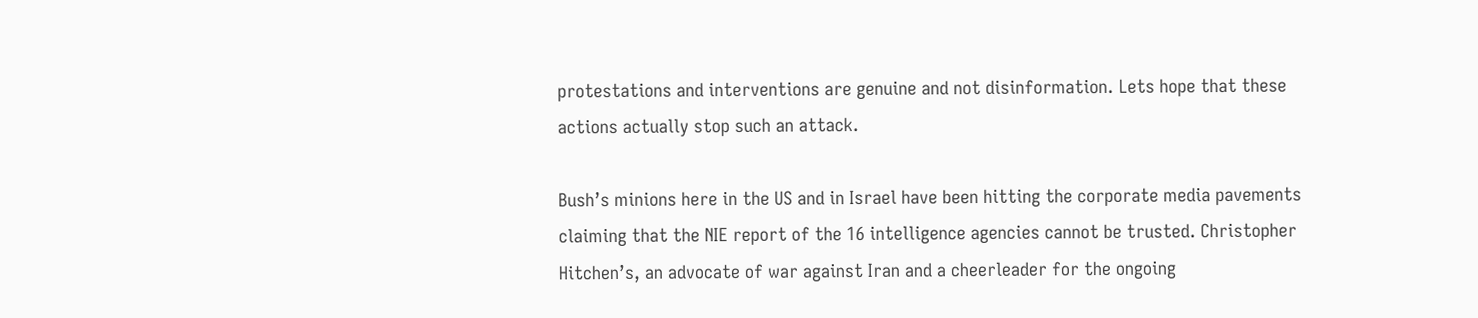protestations and interventions are genuine and not disinformation. Lets hope that these actions actually stop such an attack.

Bush’s minions here in the US and in Israel have been hitting the corporate media pavements claiming that the NIE report of the 16 intelligence agencies cannot be trusted. Christopher Hitchen’s, an advocate of war against Iran and a cheerleader for the ongoing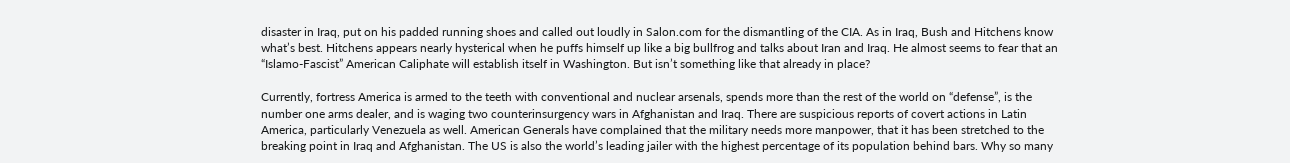disaster in Iraq, put on his padded running shoes and called out loudly in Salon.com for the dismantling of the CIA. As in Iraq, Bush and Hitchens know what’s best. Hitchens appears nearly hysterical when he puffs himself up like a big bullfrog and talks about Iran and Iraq. He almost seems to fear that an “Islamo-Fascist” American Caliphate will establish itself in Washington. But isn’t something like that already in place?

Currently, fortress America is armed to the teeth with conventional and nuclear arsenals, spends more than the rest of the world on “defense”, is the number one arms dealer, and is waging two counterinsurgency wars in Afghanistan and Iraq. There are suspicious reports of covert actions in Latin America, particularly Venezuela as well. American Generals have complained that the military needs more manpower, that it has been stretched to the breaking point in Iraq and Afghanistan. The US is also the world’s leading jailer with the highest percentage of its population behind bars. Why so many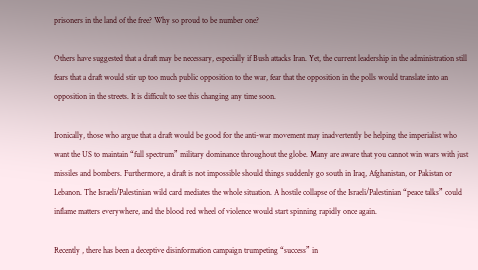prisoners in the land of the free? Why so proud to be number one?

Others have suggested that a draft may be necessary, especially if Bush attacks Iran. Yet, the current leadership in the administration still fears that a draft would stir up too much public opposition to the war, fear that the opposition in the polls would translate into an opposition in the streets. It is difficult to see this changing any time soon.

Ironically, those who argue that a draft would be good for the anti-war movement may inadvertently be helping the imperialist who want the US to maintain “full spectrum” military dominance throughout the globe. Many are aware that you cannot win wars with just missiles and bombers. Furthermore, a draft is not impossible should things suddenly go south in Iraq, Afghanistan, or Pakistan or Lebanon. The Israeli/Palestinian wild card mediates the whole situation. A hostile collapse of the Israeli/Palestinian “peace talks” could inflame matters everywhere, and the blood red wheel of violence would start spinning rapidly once again.

Recently , there has been a deceptive disinformation campaign trumpeting “success” in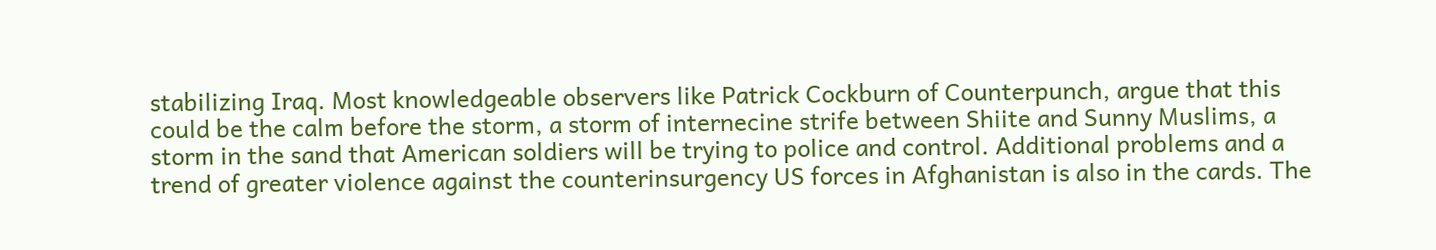stabilizing Iraq. Most knowledgeable observers like Patrick Cockburn of Counterpunch, argue that this could be the calm before the storm, a storm of internecine strife between Shiite and Sunny Muslims, a storm in the sand that American soldiers will be trying to police and control. Additional problems and a trend of greater violence against the counterinsurgency US forces in Afghanistan is also in the cards. The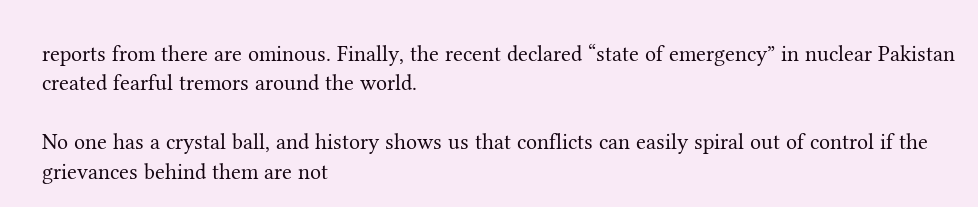reports from there are ominous. Finally, the recent declared “state of emergency” in nuclear Pakistan created fearful tremors around the world.

No one has a crystal ball, and history shows us that conflicts can easily spiral out of control if the grievances behind them are not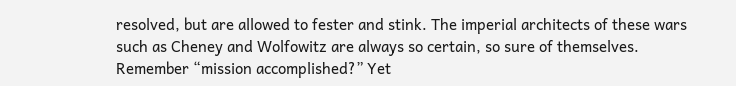resolved, but are allowed to fester and stink. The imperial architects of these wars such as Cheney and Wolfowitz are always so certain, so sure of themselves. Remember “mission accomplished?” Yet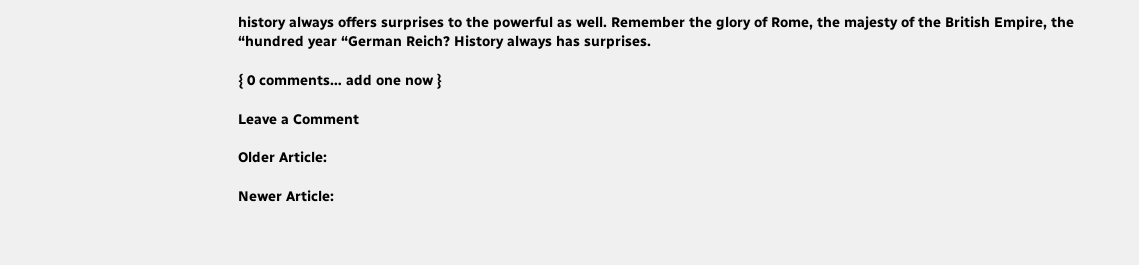history always offers surprises to the powerful as well. Remember the glory of Rome, the majesty of the British Empire, the “hundred year “German Reich? History always has surprises.

{ 0 comments… add one now }

Leave a Comment

Older Article:

Newer Article: